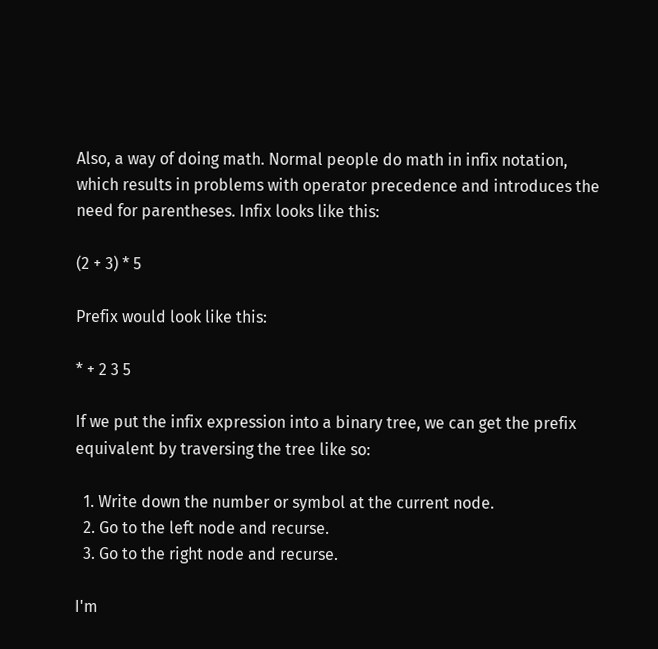Also, a way of doing math. Normal people do math in infix notation, which results in problems with operator precedence and introduces the need for parentheses. Infix looks like this:

(2 + 3) * 5

Prefix would look like this:

* + 2 3 5

If we put the infix expression into a binary tree, we can get the prefix equivalent by traversing the tree like so:

  1. Write down the number or symbol at the current node.
  2. Go to the left node and recurse.
  3. Go to the right node and recurse.

I'm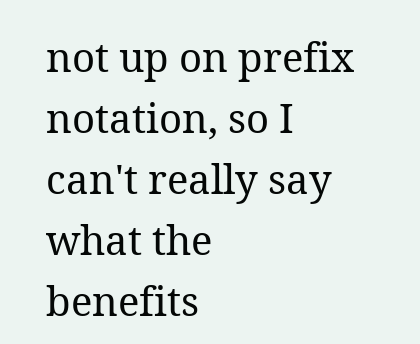not up on prefix notation, so I can't really say what the benefits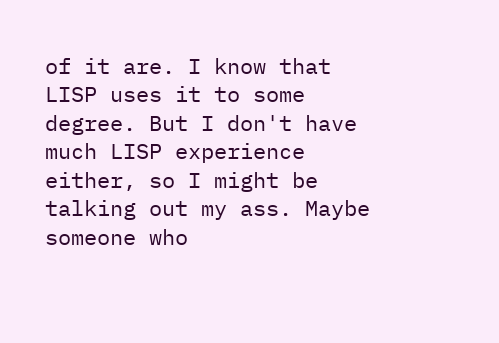of it are. I know that LISP uses it to some degree. But I don't have much LISP experience either, so I might be talking out my ass. Maybe someone who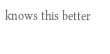knows this better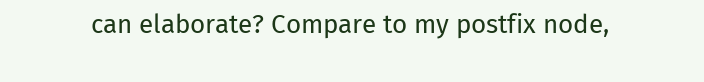can elaborate? Compare to my postfix node,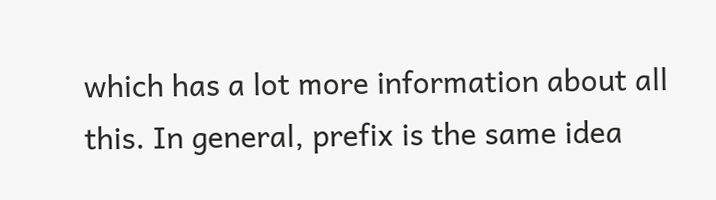which has a lot more information about all this. In general, prefix is the same idea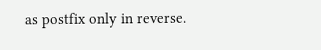as postfix only in reverse.